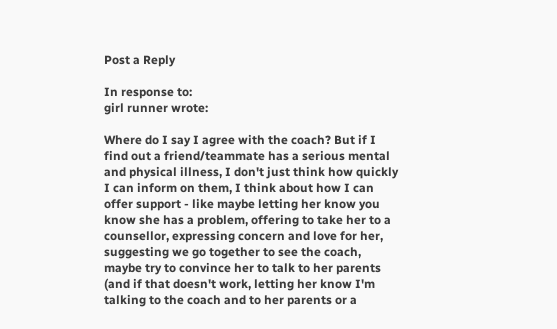Post a Reply

In response to:
girl runner wrote:

Where do I say I agree with the coach? But if I find out a friend/teammate has a serious mental and physical illness, I don't just think how quickly I can inform on them, I think about how I can offer support - like maybe letting her know you know she has a problem, offering to take her to a counsellor, expressing concern and love for her, suggesting we go together to see the coach, maybe try to convince her to talk to her parents (and if that doesn't work, letting her know I'm talking to the coach and to her parents or a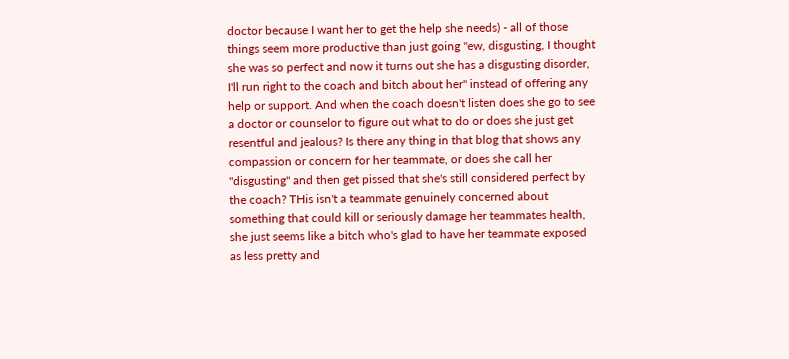doctor because I want her to get the help she needs) - all of those things seem more productive than just going "ew, disgusting, I thought she was so perfect and now it turns out she has a disgusting disorder, I'll run right to the coach and bitch about her" instead of offering any help or support. And when the coach doesn't listen does she go to see a doctor or counselor to figure out what to do or does she just get resentful and jealous? Is there any thing in that blog that shows any compassion or concern for her teammate, or does she call her "disgusting" and then get pissed that she's still considered perfect by the coach? THis isn't a teammate genuinely concerned about something that could kill or seriously damage her teammates health, she just seems like a bitch who's glad to have her teammate exposed as less pretty and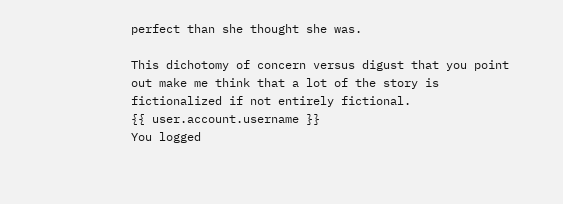perfect than she thought she was.

This dichotomy of concern versus digust that you point out make me think that a lot of the story is fictionalized if not entirely fictional.
{{ user.account.username }}
You logged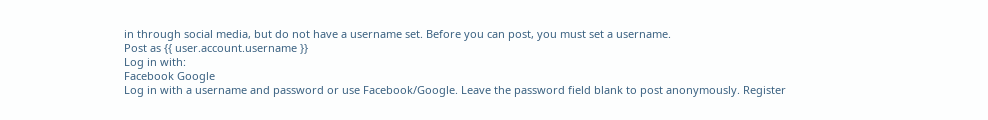in through social media, but do not have a username set. Before you can post, you must set a username.
Post as {{ user.account.username }}
Log in with:
Facebook Google
Log in with a username and password or use Facebook/Google. Leave the password field blank to post anonymously. Register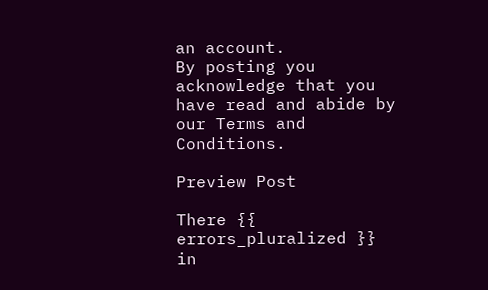an account.
By posting you acknowledge that you have read and abide by our Terms and Conditions.

Preview Post

There {{ errors_pluralized }} in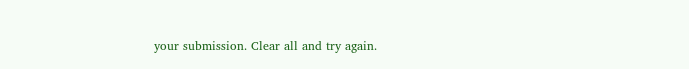your submission. Clear all and try again.